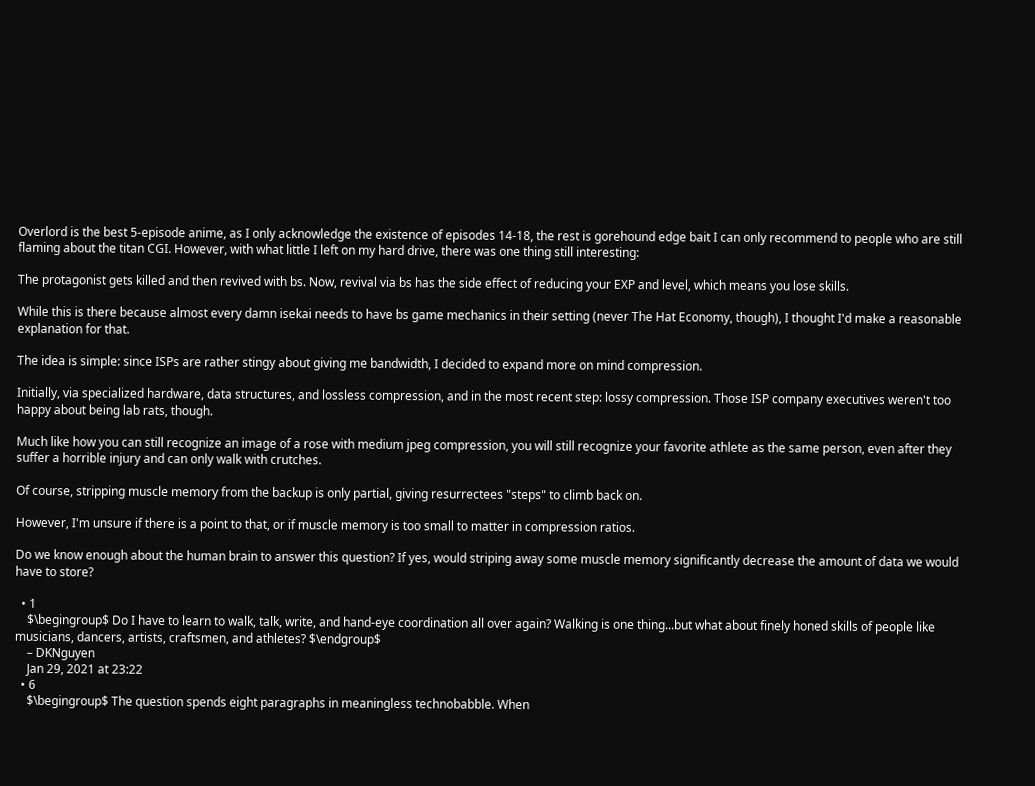Overlord is the best 5-episode anime, as I only acknowledge the existence of episodes 14-18, the rest is gorehound edge bait I can only recommend to people who are still flaming about the titan CGI. However, with what little I left on my hard drive, there was one thing still interesting:

The protagonist gets killed and then revived with bs. Now, revival via bs has the side effect of reducing your EXP and level, which means you lose skills.

While this is there because almost every damn isekai needs to have bs game mechanics in their setting (never The Hat Economy, though), I thought I'd make a reasonable explanation for that.

The idea is simple: since ISPs are rather stingy about giving me bandwidth, I decided to expand more on mind compression.

Initially, via specialized hardware, data structures, and lossless compression, and in the most recent step: lossy compression. Those ISP company executives weren't too happy about being lab rats, though.

Much like how you can still recognize an image of a rose with medium jpeg compression, you will still recognize your favorite athlete as the same person, even after they suffer a horrible injury and can only walk with crutches.

Of course, stripping muscle memory from the backup is only partial, giving resurrectees "steps" to climb back on.

However, I'm unsure if there is a point to that, or if muscle memory is too small to matter in compression ratios.

Do we know enough about the human brain to answer this question? If yes, would striping away some muscle memory significantly decrease the amount of data we would have to store?

  • 1
    $\begingroup$ Do I have to learn to walk, talk, write, and hand-eye coordination all over again? Walking is one thing...but what about finely honed skills of people like musicians, dancers, artists, craftsmen, and athletes? $\endgroup$
    – DKNguyen
    Jan 29, 2021 at 23:22
  • 6
    $\begingroup$ The question spends eight paragraphs in meaningless technobabble. When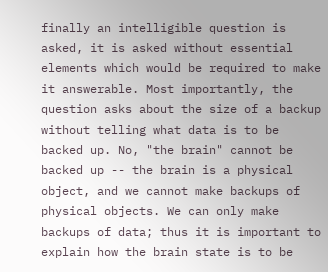finally an intelligible question is asked, it is asked without essential elements which would be required to make it answerable. Most importantly, the question asks about the size of a backup without telling what data is to be backed up. No, "the brain" cannot be backed up -- the brain is a physical object, and we cannot make backups of physical objects. We can only make backups of data; thus it is important to explain how the brain state is to be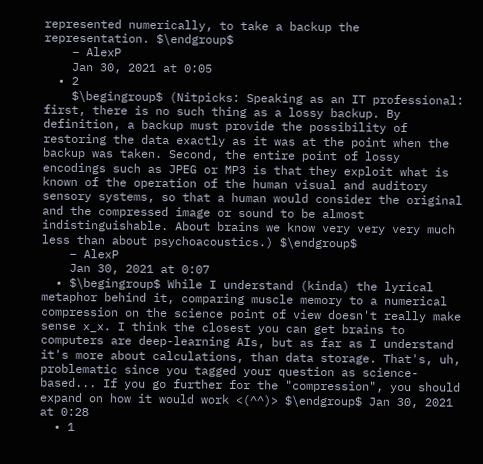represented numerically, to take a backup the representation. $\endgroup$
    – AlexP
    Jan 30, 2021 at 0:05
  • 2
    $\begingroup$ (Nitpicks: Speaking as an IT professional: first, there is no such thing as a lossy backup. By definition, a backup must provide the possibility of restoring the data exactly as it was at the point when the backup was taken. Second, the entire point of lossy encodings such as JPEG or MP3 is that they exploit what is known of the operation of the human visual and auditory sensory systems, so that a human would consider the original and the compressed image or sound to be almost indistinguishable. About brains we know very very very much less than about psychoacoustics.) $\endgroup$
    – AlexP
    Jan 30, 2021 at 0:07
  • $\begingroup$ While I understand (kinda) the lyrical metaphor behind it, comparing muscle memory to a numerical compression on the science point of view doesn't really make sense x_x. I think the closest you can get brains to computers are deep-learning AIs, but as far as I understand it's more about calculations, than data storage. That's, uh, problematic since you tagged your question as science-based... If you go further for the "compression", you should expand on how it would work <(^^)> $\endgroup$ Jan 30, 2021 at 0:28
  • 1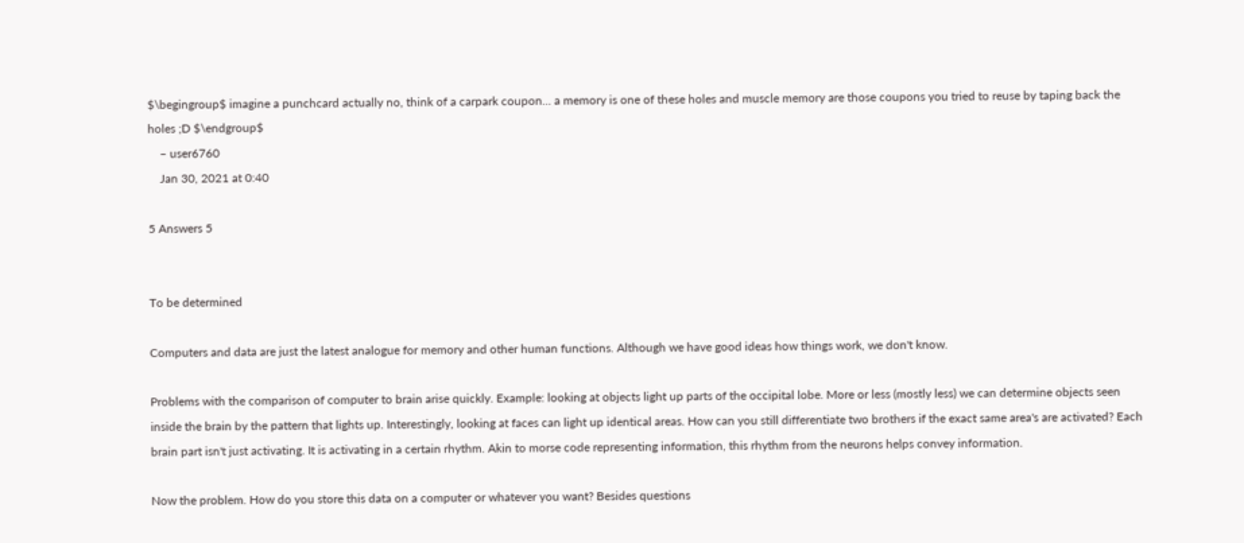$\begingroup$ imagine a punchcard actually no, think of a carpark coupon... a memory is one of these holes and muscle memory are those coupons you tried to reuse by taping back the holes ;D $\endgroup$
    – user6760
    Jan 30, 2021 at 0:40

5 Answers 5


To be determined

Computers and data are just the latest analogue for memory and other human functions. Although we have good ideas how things work, we don't know.

Problems with the comparison of computer to brain arise quickly. Example: looking at objects light up parts of the occipital lobe. More or less (mostly less) we can determine objects seen inside the brain by the pattern that lights up. Interestingly, looking at faces can light up identical areas. How can you still differentiate two brothers if the exact same area's are activated? Each brain part isn't just activating. It is activating in a certain rhythm. Akin to morse code representing information, this rhythm from the neurons helps convey information.

Now the problem. How do you store this data on a computer or whatever you want? Besides questions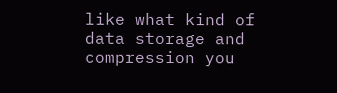like what kind of data storage and compression you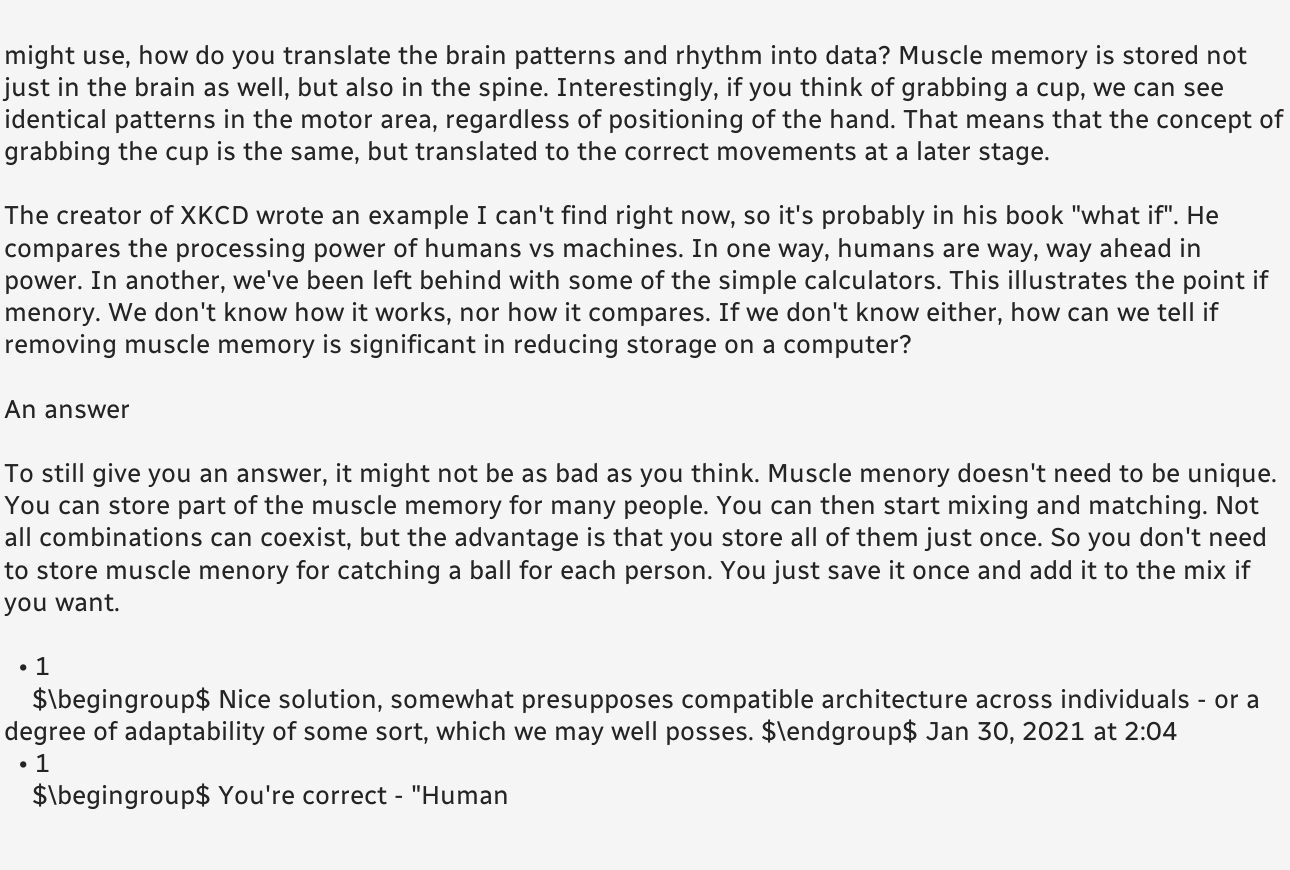might use, how do you translate the brain patterns and rhythm into data? Muscle memory is stored not just in the brain as well, but also in the spine. Interestingly, if you think of grabbing a cup, we can see identical patterns in the motor area, regardless of positioning of the hand. That means that the concept of grabbing the cup is the same, but translated to the correct movements at a later stage.

The creator of XKCD wrote an example I can't find right now, so it's probably in his book "what if". He compares the processing power of humans vs machines. In one way, humans are way, way ahead in power. In another, we've been left behind with some of the simple calculators. This illustrates the point if menory. We don't know how it works, nor how it compares. If we don't know either, how can we tell if removing muscle memory is significant in reducing storage on a computer?

An answer

To still give you an answer, it might not be as bad as you think. Muscle menory doesn't need to be unique. You can store part of the muscle memory for many people. You can then start mixing and matching. Not all combinations can coexist, but the advantage is that you store all of them just once. So you don't need to store muscle menory for catching a ball for each person. You just save it once and add it to the mix if you want.

  • 1
    $\begingroup$ Nice solution, somewhat presupposes compatible architecture across individuals - or a degree of adaptability of some sort, which we may well posses. $\endgroup$ Jan 30, 2021 at 2:04
  • 1
    $\begingroup$ You're correct - "Human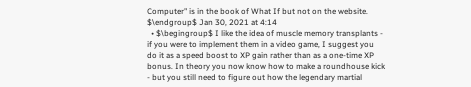Computer" is in the book of What If but not on the website. $\endgroup$ Jan 30, 2021 at 4:14
  • $\begingroup$ I like the idea of muscle memory transplants - if you were to implement them in a video game, I suggest you do it as a speed boost to XP gain rather than as a one-time XP bonus. In theory you now know how to make a roundhouse kick - but you still need to figure out how the legendary martial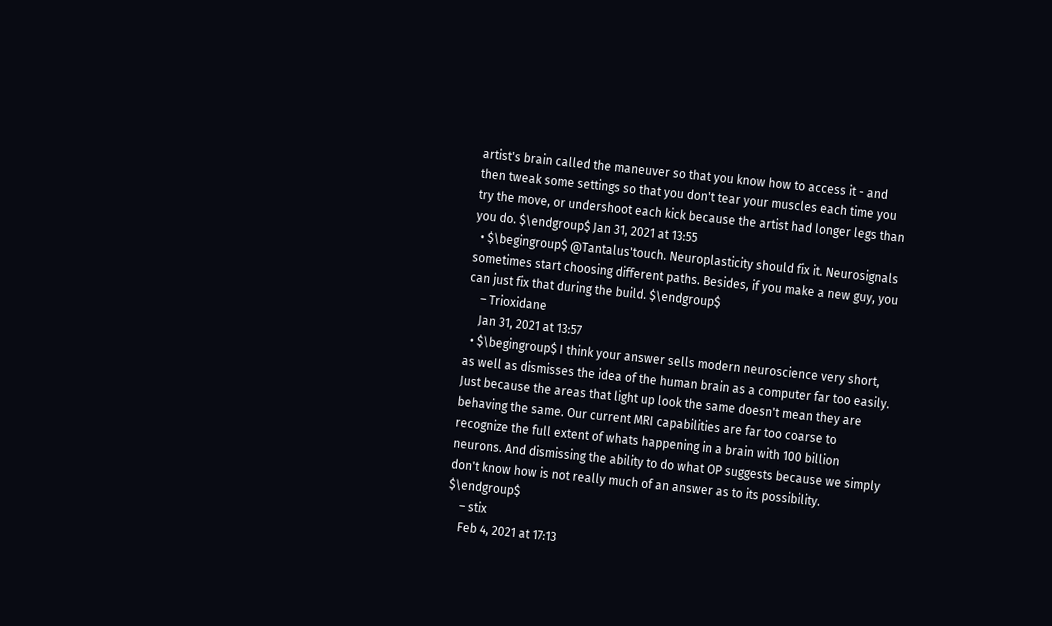artist's brain called the maneuver so that you know how to access it - and then tweak some settings so that you don't tear your muscles each time you try the move, or undershoot each kick because the artist had longer legs than you do. $\endgroup$ Jan 31, 2021 at 13:55
  • $\begingroup$ @Tantalus'touch. Neuroplasticity should fix it. Neurosignals sometimes start choosing different paths. Besides, if you make a new guy, you can just fix that during the build. $\endgroup$
    – Trioxidane
    Jan 31, 2021 at 13:57
  • $\begingroup$ I think your answer sells modern neuroscience very short, as well as dismisses the idea of the human brain as a computer far too easily. Just because the areas that light up look the same doesn't mean they are behaving the same. Our current MRI capabilities are far too coarse to recognize the full extent of whats happening in a brain with 100 billion neurons. And dismissing the ability to do what OP suggests because we simply don't know how is not really much of an answer as to its possibility. $\endgroup$
    – stix
    Feb 4, 2021 at 17:13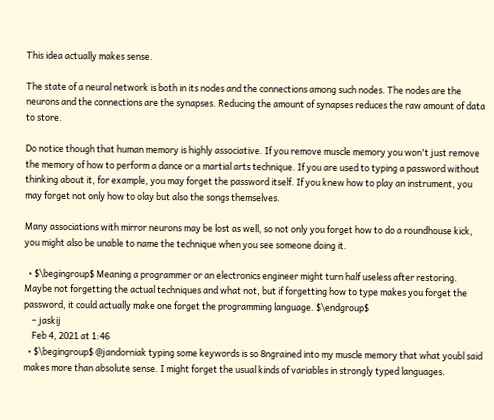This idea actually makes sense.

The state of a neural network is both in its nodes and the connections among such nodes. The nodes are the neurons and the connections are the synapses. Reducing the amount of synapses reduces the raw amount of data to store.

Do notice though that human memory is highly associative. If you remove muscle memory you won't just remove the memory of how to perform a dance or a martial arts technique. If you are used to typing a password without thinking about it, for example, you may forget the password itself. If you knew how to play an instrument, you may forget not only how to olay but also the songs themselves.

Many associations with mirror neurons may be lost as well, so not only you forget how to do a roundhouse kick, you might also be unable to name the technique when you see someone doing it.

  • $\begingroup$ Meaning a programmer or an electronics engineer might turn half useless after restoring. Maybe not forgetting the actual techniques and what not, but if forgetting how to type makes you forget the password, it could actually make one forget the programming language. $\endgroup$
    – jaskij
    Feb 4, 2021 at 1:46
  • $\begingroup$ @jandorniak typing some keywords is so 8ngrained into my muscle memory that what youbl said makes more than absolute sense. I might forget the usual kinds of variables in strongly typed languages.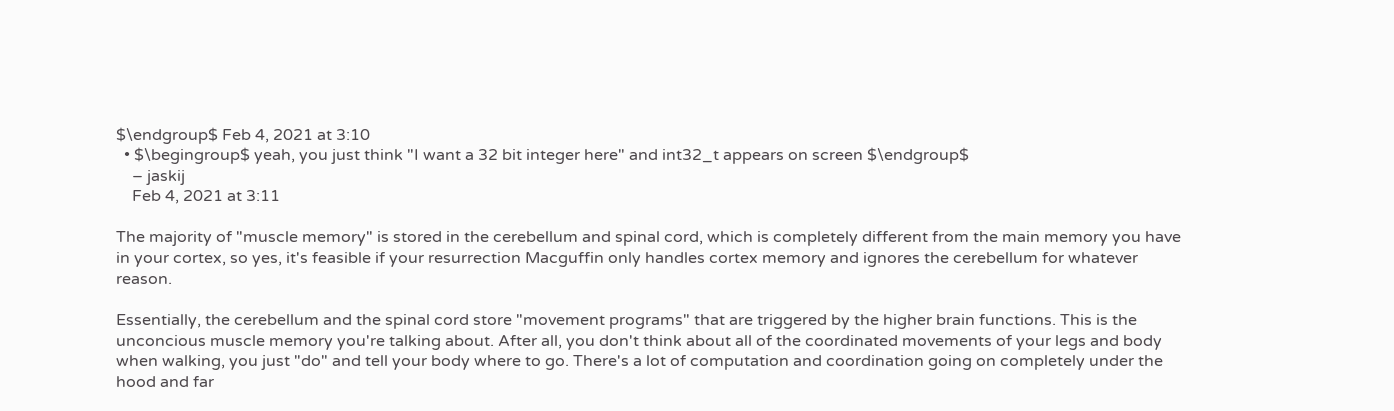$\endgroup$ Feb 4, 2021 at 3:10
  • $\begingroup$ yeah, you just think "I want a 32 bit integer here" and int32_t appears on screen $\endgroup$
    – jaskij
    Feb 4, 2021 at 3:11

The majority of "muscle memory" is stored in the cerebellum and spinal cord, which is completely different from the main memory you have in your cortex, so yes, it's feasible if your resurrection Macguffin only handles cortex memory and ignores the cerebellum for whatever reason.

Essentially, the cerebellum and the spinal cord store "movement programs" that are triggered by the higher brain functions. This is the unconcious muscle memory you're talking about. After all, you don't think about all of the coordinated movements of your legs and body when walking, you just "do" and tell your body where to go. There's a lot of computation and coordination going on completely under the hood and far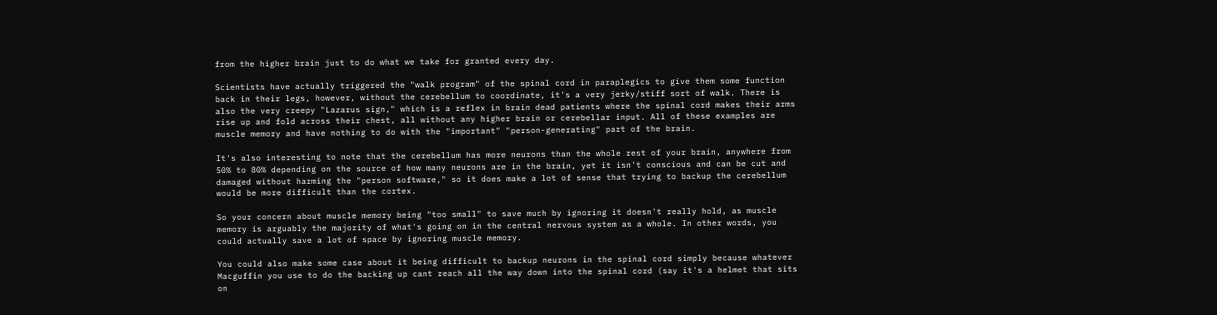from the higher brain just to do what we take for granted every day.

Scientists have actually triggered the "walk program" of the spinal cord in paraplegics to give them some function back in their legs, however, without the cerebellum to coordinate, it's a very jerky/stiff sort of walk. There is also the very creepy "Lazarus sign," which is a reflex in brain dead patients where the spinal cord makes their arms rise up and fold across their chest, all without any higher brain or cerebellar input. All of these examples are muscle memory and have nothing to do with the "important" "person-generating" part of the brain.

It's also interesting to note that the cerebellum has more neurons than the whole rest of your brain, anywhere from 50% to 80% depending on the source of how many neurons are in the brain, yet it isn't conscious and can be cut and damaged without harming the "person software," so it does make a lot of sense that trying to backup the cerebellum would be more difficult than the cortex.

So your concern about muscle memory being "too small" to save much by ignoring it doesn't really hold, as muscle memory is arguably the majority of what's going on in the central nervous system as a whole. In other words, you could actually save a lot of space by ignoring muscle memory.

You could also make some case about it being difficult to backup neurons in the spinal cord simply because whatever Macguffin you use to do the backing up cant reach all the way down into the spinal cord (say it's a helmet that sits on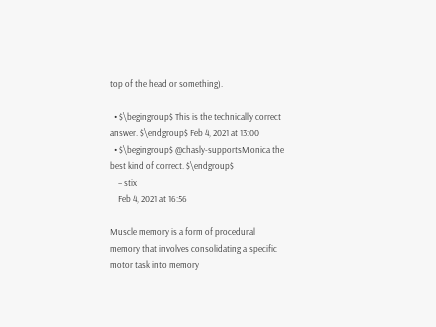top of the head or something).

  • $\begingroup$ This is the technically correct answer. $\endgroup$ Feb 4, 2021 at 13:00
  • $\begingroup$ @chasly-supportsMonica the best kind of correct. $\endgroup$
    – stix
    Feb 4, 2021 at 16:56

Muscle memory is a form of procedural memory that involves consolidating a specific motor task into memory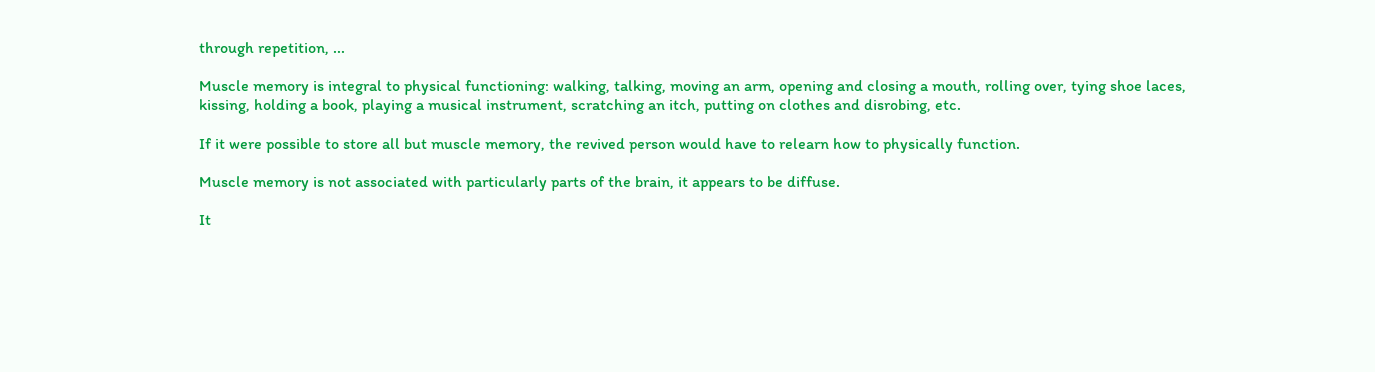through repetition, ...

Muscle memory is integral to physical functioning: walking, talking, moving an arm, opening and closing a mouth, rolling over, tying shoe laces, kissing, holding a book, playing a musical instrument, scratching an itch, putting on clothes and disrobing, etc.

If it were possible to store all but muscle memory, the revived person would have to relearn how to physically function.

Muscle memory is not associated with particularly parts of the brain, it appears to be diffuse.

It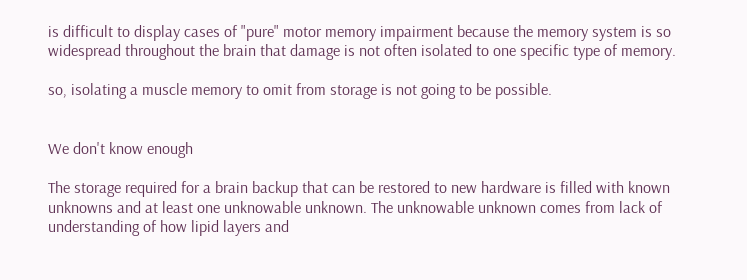is difficult to display cases of "pure" motor memory impairment because the memory system is so widespread throughout the brain that damage is not often isolated to one specific type of memory.

so, isolating a muscle memory to omit from storage is not going to be possible.


We don't know enough

The storage required for a brain backup that can be restored to new hardware is filled with known unknowns and at least one unknowable unknown. The unknowable unknown comes from lack of understanding of how lipid layers and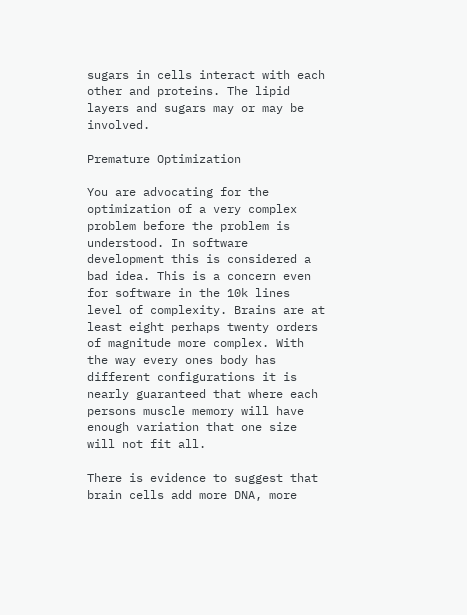sugars in cells interact with each other and proteins. The lipid layers and sugars may or may be involved.

Premature Optimization

You are advocating for the optimization of a very complex problem before the problem is understood. In software development this is considered a bad idea. This is a concern even for software in the 10k lines level of complexity. Brains are at least eight perhaps twenty orders of magnitude more complex. With the way every ones body has different configurations it is nearly guaranteed that where each persons muscle memory will have enough variation that one size will not fit all.

There is evidence to suggest that brain cells add more DNA, more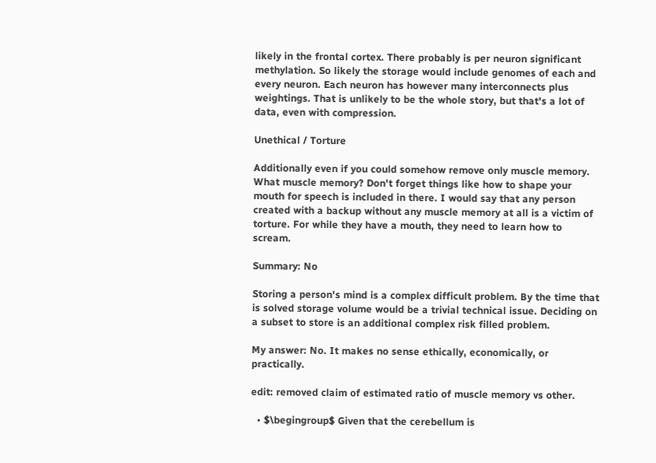likely in the frontal cortex. There probably is per neuron significant methylation. So likely the storage would include genomes of each and every neuron. Each neuron has however many interconnects plus weightings. That is unlikely to be the whole story, but that's a lot of data, even with compression.

Unethical / Torture

Additionally even if you could somehow remove only muscle memory. What muscle memory? Don't forget things like how to shape your mouth for speech is included in there. I would say that any person created with a backup without any muscle memory at all is a victim of torture. For while they have a mouth, they need to learn how to scream.

Summary: No

Storing a person's mind is a complex difficult problem. By the time that is solved storage volume would be a trivial technical issue. Deciding on a subset to store is an additional complex risk filled problem.

My answer: No. It makes no sense ethically, economically, or practically.

edit: removed claim of estimated ratio of muscle memory vs other.

  • $\begingroup$ Given that the cerebellum is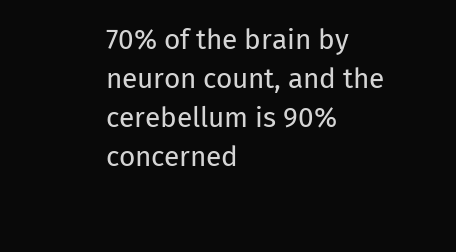70% of the brain by neuron count, and the cerebellum is 90% concerned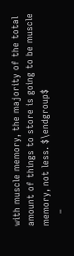with muscle memory, the majority of the total amount of things to store is going to be muscle memory, not less. $\endgroup$
    –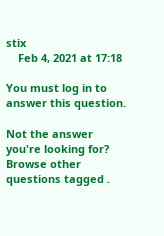stix
    Feb 4, 2021 at 17:18

You must log in to answer this question.

Not the answer you're looking for? Browse other questions tagged .